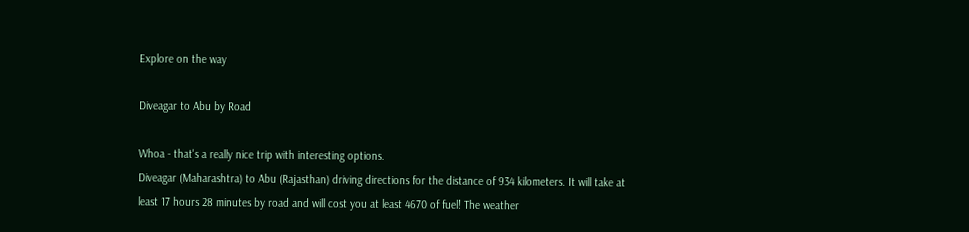Explore on the way

Diveagar to Abu by Road

Whoa - that's a really nice trip with interesting options.
Diveagar (Maharashtra) to Abu (Rajasthan) driving directions for the distance of 934 kilometers. It will take at least 17 hours 28 minutes by road and will cost you at least 4670 of fuel! The weather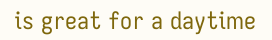is great for a daytime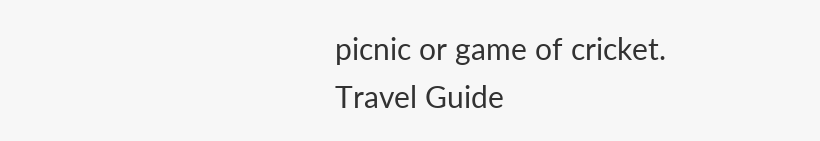picnic or game of cricket.
Travel Guide